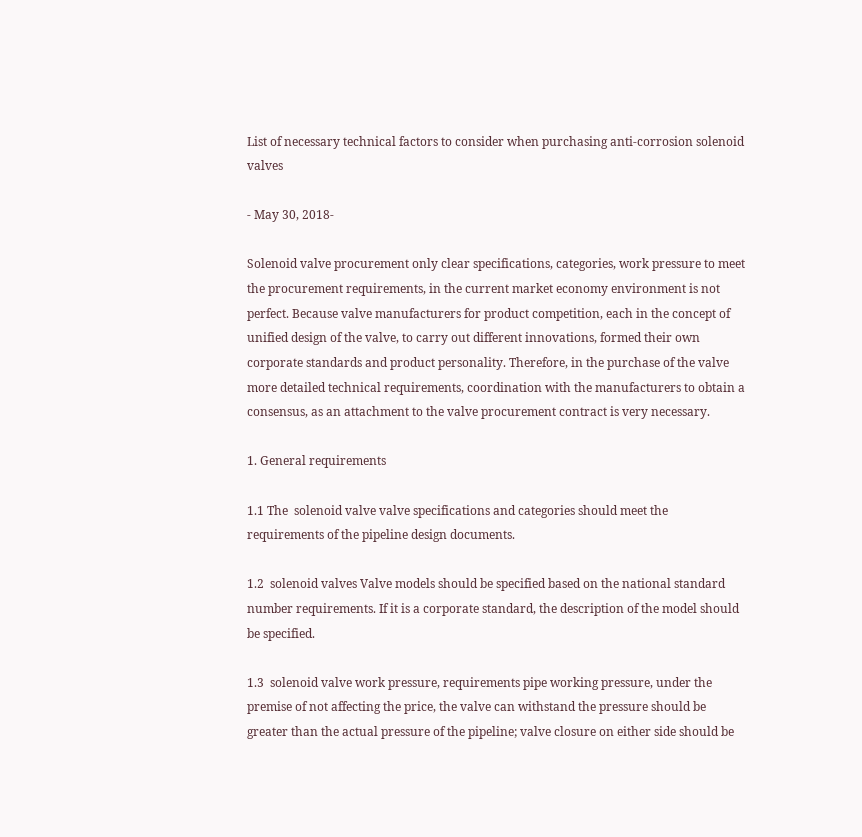List of necessary technical factors to consider when purchasing anti-corrosion solenoid valves

- May 30, 2018-

Solenoid valve procurement only clear specifications, categories, work pressure to meet the procurement requirements, in the current market economy environment is not perfect. Because valve manufacturers for product competition, each in the concept of unified design of the valve, to carry out different innovations, formed their own corporate standards and product personality. Therefore, in the purchase of the valve more detailed technical requirements, coordination with the manufacturers to obtain a consensus, as an attachment to the valve procurement contract is very necessary.

1. General requirements

1.1 The  solenoid valve valve specifications and categories should meet the requirements of the pipeline design documents.

1.2  solenoid valves Valve models should be specified based on the national standard number requirements. If it is a corporate standard, the description of the model should be specified.

1.3  solenoid valve work pressure, requirements pipe working pressure, under the premise of not affecting the price, the valve can withstand the pressure should be greater than the actual pressure of the pipeline; valve closure on either side should be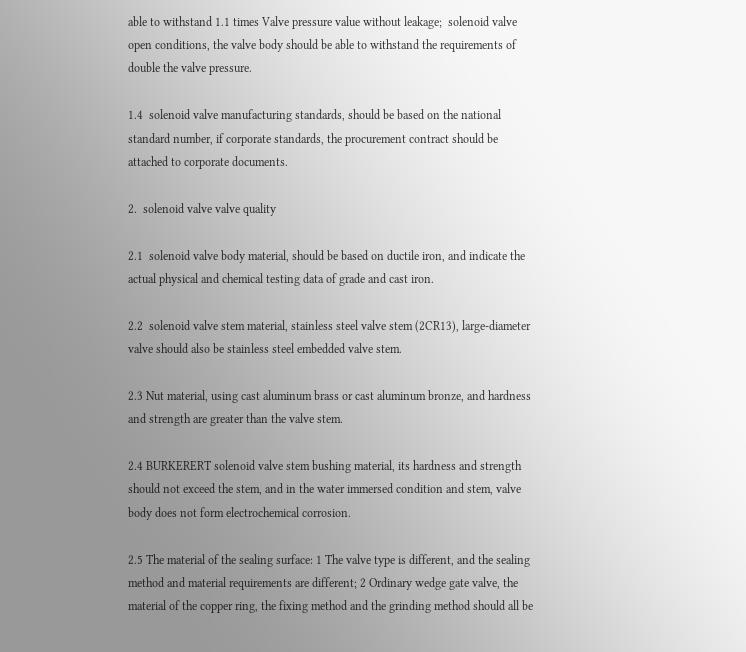able to withstand 1.1 times Valve pressure value without leakage;  solenoid valve open conditions, the valve body should be able to withstand the requirements of double the valve pressure.

1.4  solenoid valve manufacturing standards, should be based on the national standard number, if corporate standards, the procurement contract should be attached to corporate documents.

2.  solenoid valve valve quality

2.1  solenoid valve body material, should be based on ductile iron, and indicate the actual physical and chemical testing data of grade and cast iron.

2.2  solenoid valve stem material, stainless steel valve stem (2CR13), large-diameter valve should also be stainless steel embedded valve stem.

2.3 Nut material, using cast aluminum brass or cast aluminum bronze, and hardness and strength are greater than the valve stem.

2.4 BURKERERT solenoid valve stem bushing material, its hardness and strength should not exceed the stem, and in the water immersed condition and stem, valve body does not form electrochemical corrosion.

2.5 The material of the sealing surface: 1 The valve type is different, and the sealing method and material requirements are different; 2 Ordinary wedge gate valve, the material of the copper ring, the fixing method and the grinding method should all be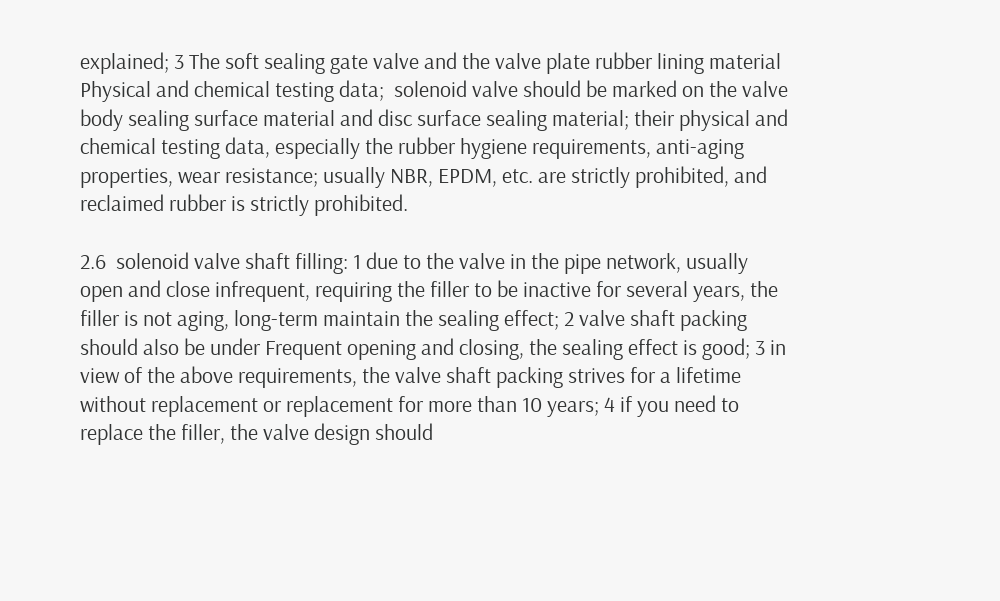explained; 3 The soft sealing gate valve and the valve plate rubber lining material Physical and chemical testing data;  solenoid valve should be marked on the valve body sealing surface material and disc surface sealing material; their physical and chemical testing data, especially the rubber hygiene requirements, anti-aging properties, wear resistance; usually NBR, EPDM, etc. are strictly prohibited, and reclaimed rubber is strictly prohibited.

2.6  solenoid valve shaft filling: 1 due to the valve in the pipe network, usually open and close infrequent, requiring the filler to be inactive for several years, the filler is not aging, long-term maintain the sealing effect; 2 valve shaft packing should also be under Frequent opening and closing, the sealing effect is good; 3 in view of the above requirements, the valve shaft packing strives for a lifetime without replacement or replacement for more than 10 years; 4 if you need to replace the filler, the valve design should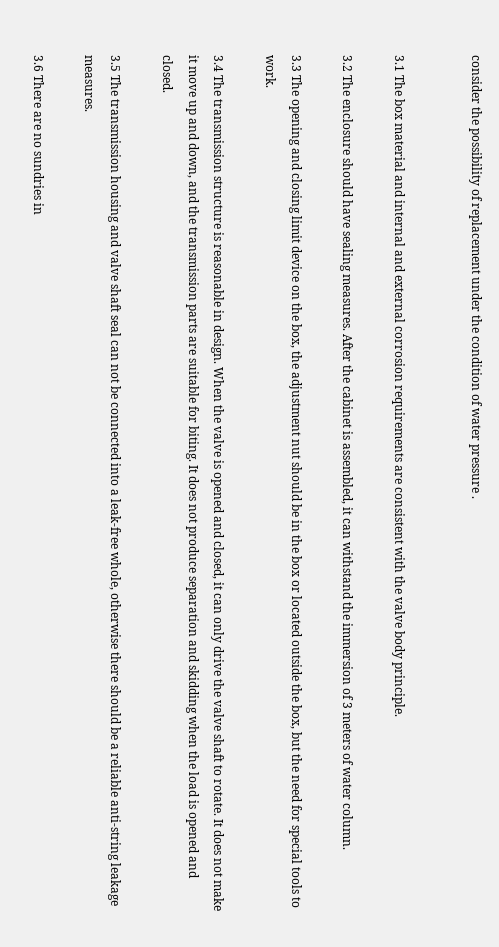consider the possibility of replacement under the condition of water pressure .


3.1 The box material and internal and external corrosion requirements are consistent with the valve body principle.

3.2 The enclosure should have sealing measures. After the cabinet is assembled, it can withstand the immersion of 3 meters of water column.

3.3 The opening and closing limit device on the box, the adjustment nut should be in the box or located outside the box, but the need for special tools to work.

3.4 The transmission structure is reasonable in design. When the valve is opened and closed, it can only drive the valve shaft to rotate. It does not make it move up and down, and the transmission parts are suitable for biting. It does not produce separation and skidding when the load is opened and closed.

3.5 The transmission housing and valve shaft seal can not be connected into a leak-free whole, otherwise there should be a reliable anti-string leakage measures.

3.6 There are no sundries in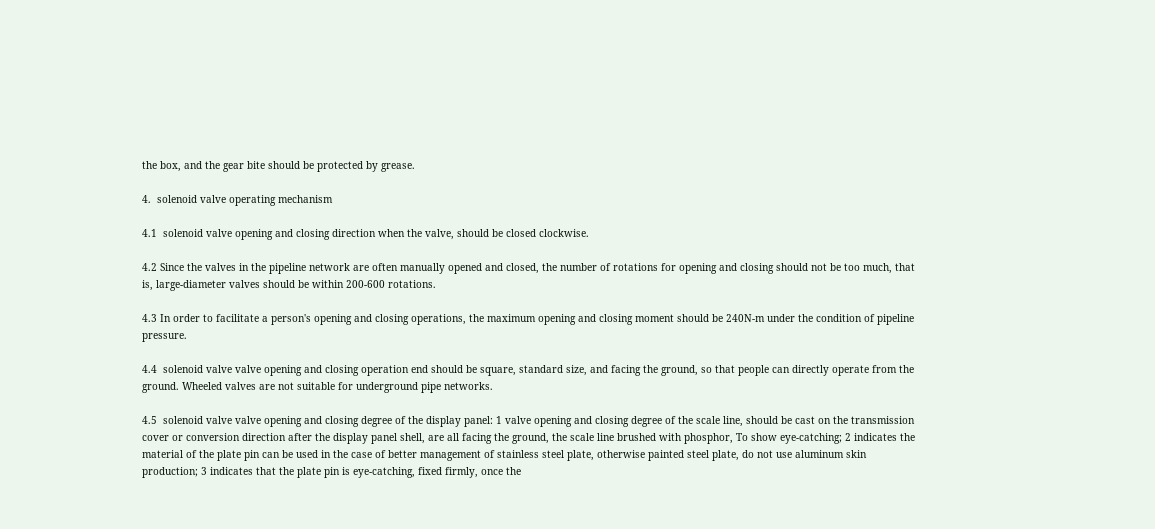the box, and the gear bite should be protected by grease.

4.  solenoid valve operating mechanism

4.1  solenoid valve opening and closing direction when the valve, should be closed clockwise.

4.2 Since the valves in the pipeline network are often manually opened and closed, the number of rotations for opening and closing should not be too much, that is, large-diameter valves should be within 200-600 rotations.

4.3 In order to facilitate a person's opening and closing operations, the maximum opening and closing moment should be 240N-m under the condition of pipeline pressure.

4.4  solenoid valve valve opening and closing operation end should be square, standard size, and facing the ground, so that people can directly operate from the ground. Wheeled valves are not suitable for underground pipe networks.

4.5  solenoid valve valve opening and closing degree of the display panel: 1 valve opening and closing degree of the scale line, should be cast on the transmission cover or conversion direction after the display panel shell, are all facing the ground, the scale line brushed with phosphor, To show eye-catching; 2 indicates the material of the plate pin can be used in the case of better management of stainless steel plate, otherwise painted steel plate, do not use aluminum skin production; 3 indicates that the plate pin is eye-catching, fixed firmly, once the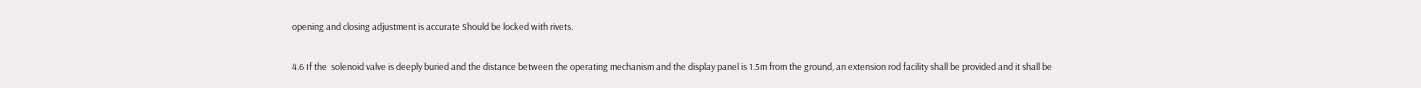opening and closing adjustment is accurate Should be locked with rivets.

4.6 If the  solenoid valve is deeply buried and the distance between the operating mechanism and the display panel is 1.5m from the ground, an extension rod facility shall be provided and it shall be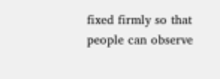fixed firmly so that people can observe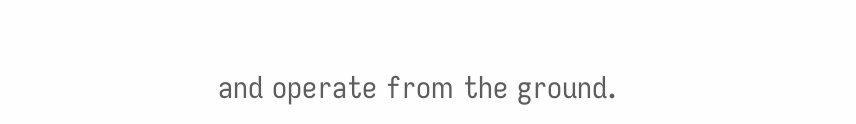and operate from the ground.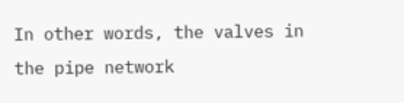In other words, the valves in the pipe network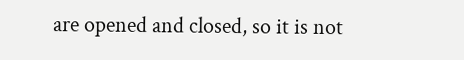are opened and closed, so it is not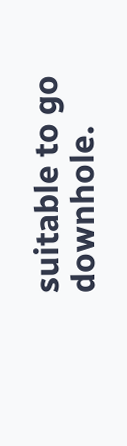suitable to go downhole.